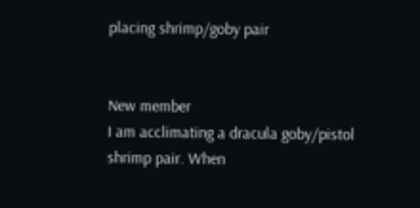placing shrimp/goby pair


New member
I am acclimating a dracula goby/pistol shrimp pair. When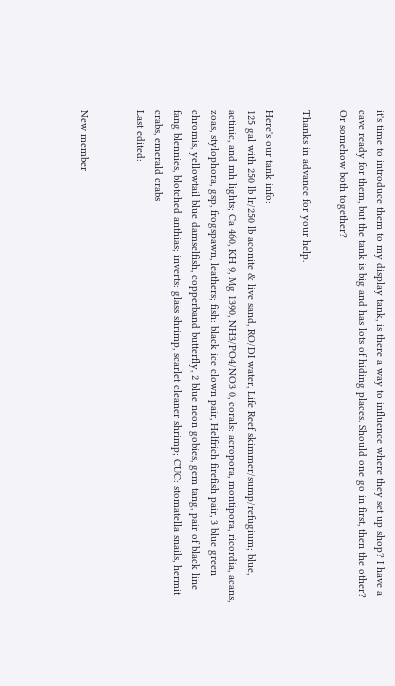it's time to introduce them to my display tank, is there a way to influence where they set up shop? I have a cave ready for them, but the tank is big and has lots of hiding places. Should one go in first, then the other? Or somehow both together?

Thanks in advance for your help.

Here's our tank info:
125 gal with 250 lb lr/250 lb aconite & live sand, RO/DI water, Life Reef skimmer/sump/refugium; blue, actinic, and mh lights; Ca 460, KH 9, Mg 1390, NH3/PO4/NO3 0, corals: acropora, montipora, ricordia, acans, zoas, stylophora, gsp, frogspawn, leathers; fish: black ice clown pair, Helfrich firefish pair, 3 blue green chromis, yellowtail blue damselfish, copperband butterfly, 2 blue neon gobies, gem tang, pair of black line fang blennies, blotched anthias; inverts: glass shrimp, scarlet cleaner shrimp; CUC: stomatella snails, hermit crabs, emerald crabs
Last edited:


New member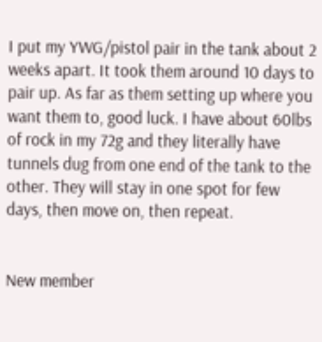I put my YWG/pistol pair in the tank about 2 weeks apart. It took them around 10 days to pair up. As far as them setting up where you want them to, good luck. I have about 60lbs of rock in my 72g and they literally have tunnels dug from one end of the tank to the other. They will stay in one spot for few days, then move on, then repeat.


New member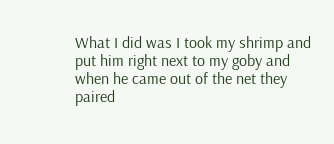What I did was I took my shrimp and put him right next to my goby and when he came out of the net they paired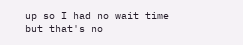up so I had no wait time but that's no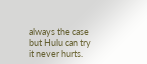always the case but Hulu can try it never hurts.